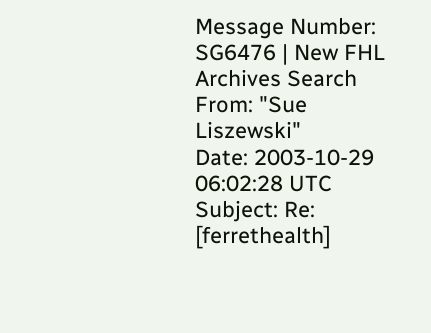Message Number: SG6476 | New FHL Archives Search
From: "Sue Liszewski"
Date: 2003-10-29 06:02:28 UTC
Subject: Re: [ferrethealth]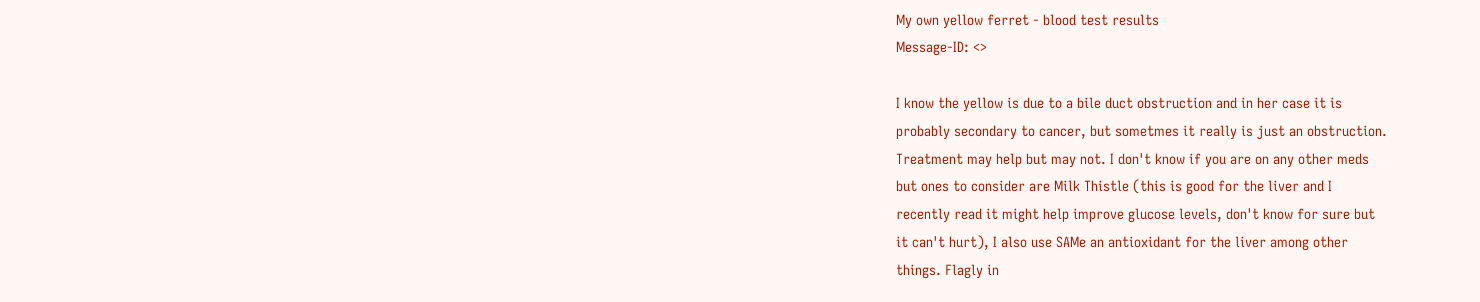My own yellow ferret - blood test results
Message-ID: <>

I know the yellow is due to a bile duct obstruction and in her case it is
probably secondary to cancer, but sometmes it really is just an obstruction.
Treatment may help but may not. I don't know if you are on any other meds
but ones to consider are Milk Thistle (this is good for the liver and I
recently read it might help improve glucose levels, don't know for sure but
it can't hurt), I also use SAMe an antioxidant for the liver among other
things. Flagly in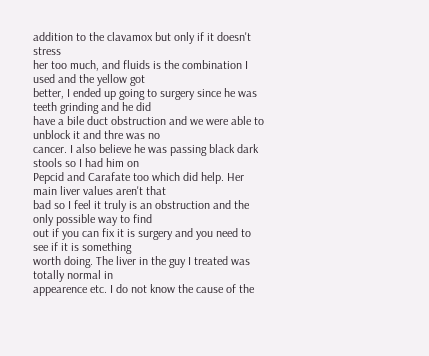addition to the clavamox but only if it doesn't stress
her too much, and fluids is the combination I used and the yellow got
better, I ended up going to surgery since he was teeth grinding and he did
have a bile duct obstruction and we were able to unblock it and thre was no
cancer. I also believe he was passing black dark stools so I had him on
Pepcid and Carafate too which did help. Her main liver values aren't that
bad so I feel it truly is an obstruction and the only possible way to find
out if you can fix it is surgery and you need to see if it is something
worth doing. The liver in the guy I treated was totally normal in
appearence etc. I do not know the cause of the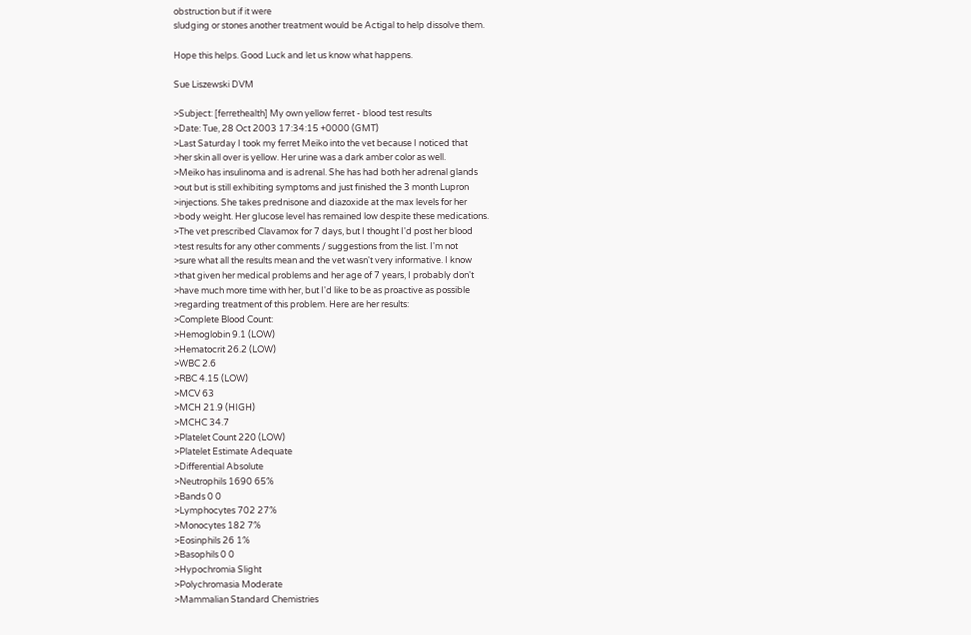obstruction but if it were
sludging or stones another treatment would be Actigal to help dissolve them.

Hope this helps. Good Luck and let us know what happens.

Sue Liszewski DVM

>Subject: [ferrethealth] My own yellow ferret - blood test results
>Date: Tue, 28 Oct 2003 17:34:15 +0000 (GMT)
>Last Saturday I took my ferret Meiko into the vet because I noticed that
>her skin all over is yellow. Her urine was a dark amber color as well.
>Meiko has insulinoma and is adrenal. She has had both her adrenal glands
>out but is still exhibiting symptoms and just finished the 3 month Lupron
>injections. She takes prednisone and diazoxide at the max levels for her
>body weight. Her glucose level has remained low despite these medications.
>The vet prescribed Clavamox for 7 days, but I thought I'd post her blood
>test results for any other comments / suggestions from the list. I'm not
>sure what all the results mean and the vet wasn't very informative. I know
>that given her medical problems and her age of 7 years, I probably don't
>have much more time with her, but I'd like to be as proactive as possible
>regarding treatment of this problem. Here are her results:
>Complete Blood Count:
>Hemoglobin 9.1 (LOW)
>Hematocrit 26.2 (LOW)
>WBC 2.6
>RBC 4.15 (LOW)
>MCV 63
>MCH 21.9 (HIGH)
>MCHC 34.7
>Platelet Count 220 (LOW)
>Platelet Estimate Adequate
>Differential Absolute
>Neutrophils 1690 65%
>Bands 0 0
>Lymphocytes 702 27%
>Monocytes 182 7%
>Eosinphils 26 1%
>Basophils 0 0
>Hypochromia Slight
>Polychromasia Moderate
>Mammalian Standard Chemistries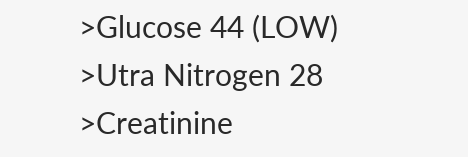>Glucose 44 (LOW)
>Utra Nitrogen 28
>Creatinine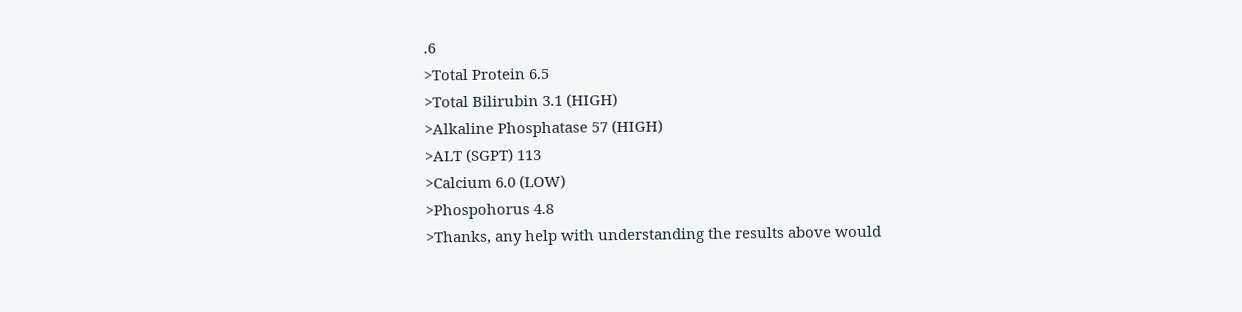.6
>Total Protein 6.5
>Total Bilirubin 3.1 (HIGH)
>Alkaline Phosphatase 57 (HIGH)
>ALT (SGPT) 113
>Calcium 6.0 (LOW)
>Phospohorus 4.8
>Thanks, any help with understanding the results above would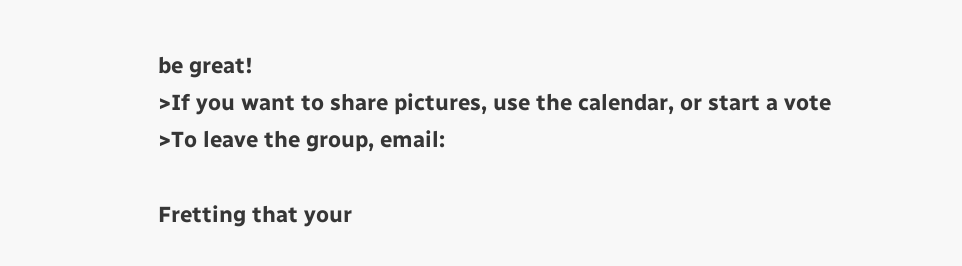be great!
>If you want to share pictures, use the calendar, or start a vote
>To leave the group, email:

Fretting that your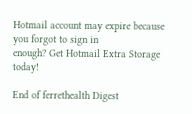Hotmail account may expire because you forgot to sign in
enough? Get Hotmail Extra Storage today!

End of ferrethealth Digest